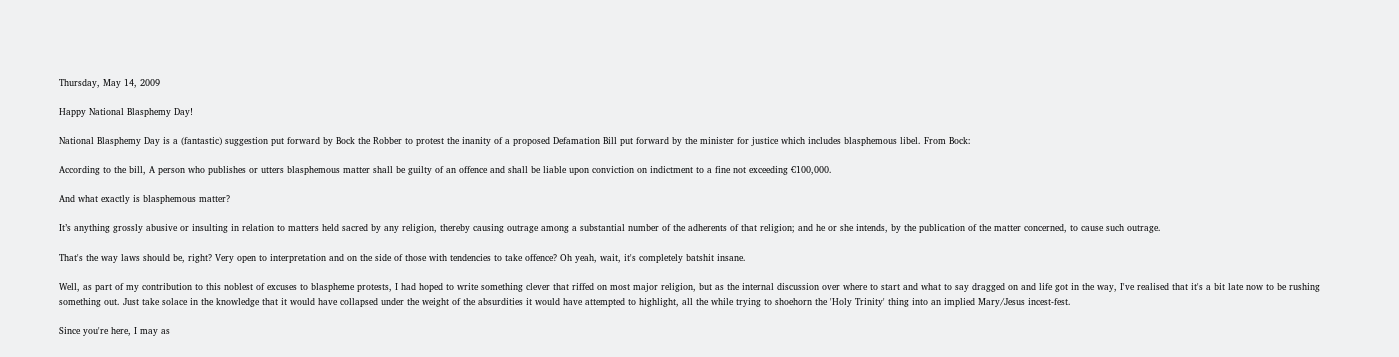Thursday, May 14, 2009

Happy National Blasphemy Day!

National Blasphemy Day is a (fantastic) suggestion put forward by Bock the Robber to protest the inanity of a proposed Defamation Bill put forward by the minister for justice which includes blasphemous libel. From Bock:

According to the bill, A person who publishes or utters blasphemous matter shall be guilty of an offence and shall be liable upon conviction on indictment to a fine not exceeding €100,000.

And what exactly is blasphemous matter?

It’s anything grossly abusive or insulting in relation to matters held sacred by any religion, thereby causing outrage among a substantial number of the adherents of that religion; and he or she intends, by the publication of the matter concerned, to cause such outrage.

That's the way laws should be, right? Very open to interpretation and on the side of those with tendencies to take offence? Oh yeah, wait, it's completely batshit insane.

Well, as part of my contribution to this noblest of excuses to blaspheme protests, I had hoped to write something clever that riffed on most major religion, but as the internal discussion over where to start and what to say dragged on and life got in the way, I've realised that it's a bit late now to be rushing something out. Just take solace in the knowledge that it would have collapsed under the weight of the absurdities it would have attempted to highlight, all the while trying to shoehorn the 'Holy Trinity' thing into an implied Mary/Jesus incest-fest.

Since you're here, I may as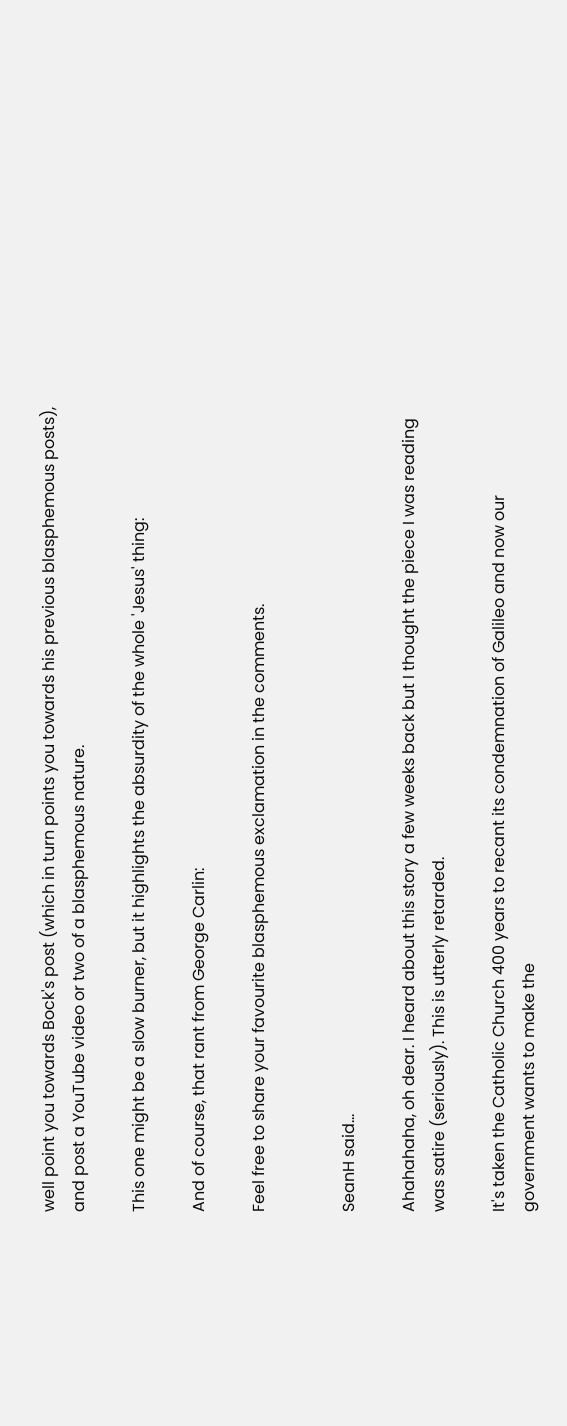well point you towards Bock's post (which in turn points you towards his previous blasphemous posts), and post a YouTube video or two of a blasphemous nature.

This one might be a slow burner, but it highlights the absurdity of the whole 'Jesus' thing:

And of course, that rant from George Carlin:

Feel free to share your favourite blasphemous exclamation in the comments.


SeanH said...

Ahahahaha, oh dear. I heard about this story a few weeks back but I thought the piece I was reading was satire (seriously). This is utterly retarded.

It's taken the Catholic Church 400 years to recant its condemnation of Galileo and now our government wants to make the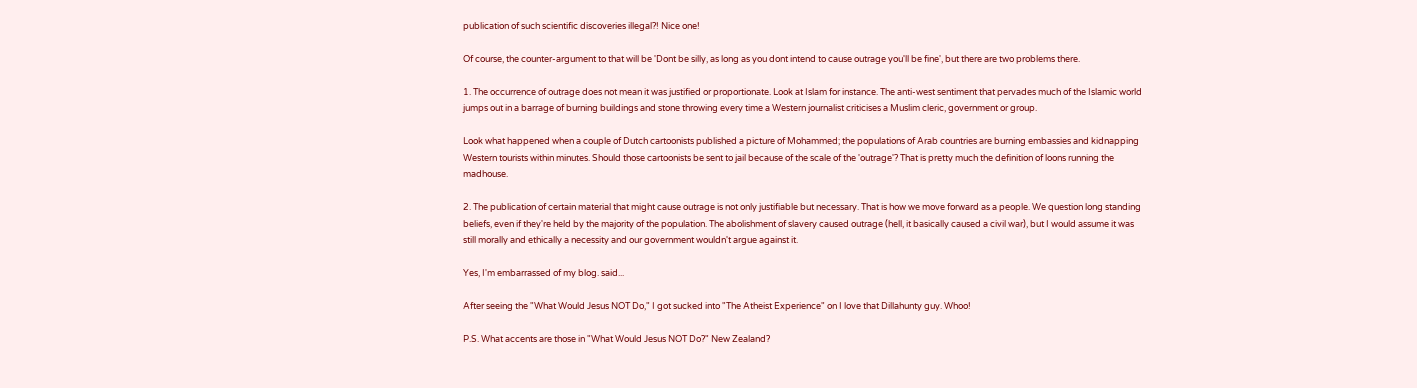publication of such scientific discoveries illegal?! Nice one!

Of course, the counter-argument to that will be 'Dont be silly, as long as you dont intend to cause outrage you'll be fine', but there are two problems there.

1. The occurrence of outrage does not mean it was justified or proportionate. Look at Islam for instance. The anti-west sentiment that pervades much of the Islamic world jumps out in a barrage of burning buildings and stone throwing every time a Western journalist criticises a Muslim cleric, government or group.

Look what happened when a couple of Dutch cartoonists published a picture of Mohammed; the populations of Arab countries are burning embassies and kidnapping Western tourists within minutes. Should those cartoonists be sent to jail because of the scale of the 'outrage'? That is pretty much the definition of loons running the madhouse.

2. The publication of certain material that might cause outrage is not only justifiable but necessary. That is how we move forward as a people. We question long standing beliefs, even if they're held by the majority of the population. The abolishment of slavery caused outrage (hell, it basically caused a civil war), but I would assume it was still morally and ethically a necessity and our government wouldn't argue against it.

Yes, I'm embarrassed of my blog. said...

After seeing the "What Would Jesus NOT Do," I got sucked into "The Atheist Experience" on I love that Dillahunty guy. Whoo!

P.S. What accents are those in "What Would Jesus NOT Do?" New Zealand?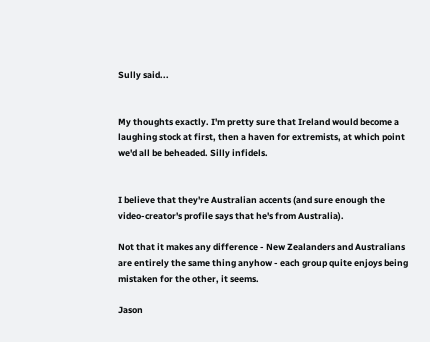Sully said...


My thoughts exactly. I'm pretty sure that Ireland would become a laughing stock at first, then a haven for extremists, at which point we'd all be beheaded. Silly infidels.


I believe that they're Australian accents (and sure enough the video-creator's profile says that he's from Australia).

Not that it makes any difference - New Zealanders and Australians are entirely the same thing anyhow - each group quite enjoys being mistaken for the other, it seems.

Jason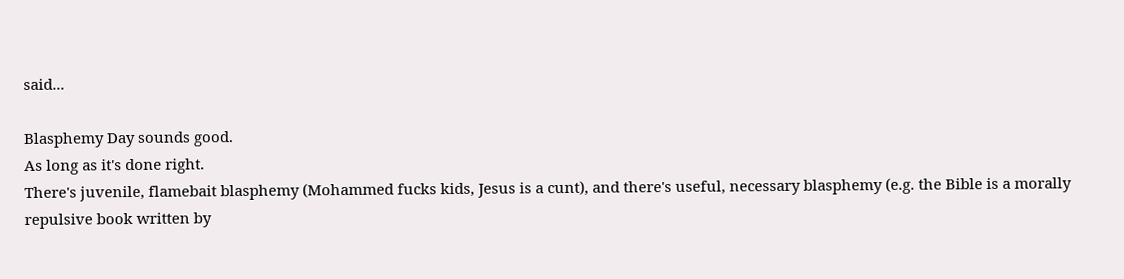said...

Blasphemy Day sounds good.
As long as it's done right.
There's juvenile, flamebait blasphemy (Mohammed fucks kids, Jesus is a cunt), and there's useful, necessary blasphemy (e.g. the Bible is a morally repulsive book written by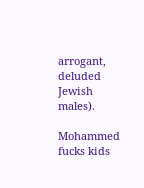arrogant, deluded Jewish males).

Mohammed fucks kids